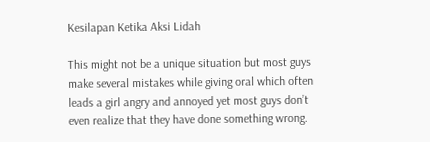Kesilapan Ketika Aksi Lidah

This might not be a unique situation but most guys make several mistakes while giving oral which often leads a girl angry and annoyed yet most guys don’t even realize that they have done something wrong.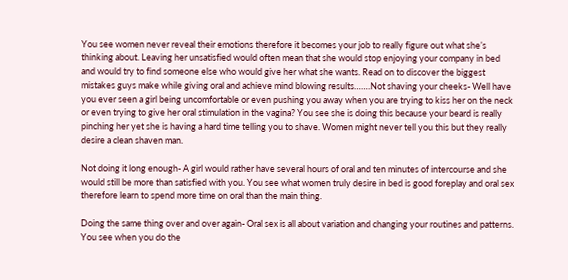You see women never reveal their emotions therefore it becomes your job to really figure out what she’s thinking about. Leaving her unsatisfied would often mean that she would stop enjoying your company in bed and would try to find someone else who would give her what she wants. Read on to discover the biggest mistakes guys make while giving oral and achieve mind blowing results…….Not shaving your cheeks- Well have you ever seen a girl being uncomfortable or even pushing you away when you are trying to kiss her on the neck or even trying to give her oral stimulation in the vagina? You see she is doing this because your beard is really pinching her yet she is having a hard time telling you to shave. Women might never tell you this but they really desire a clean shaven man.

Not doing it long enough- A girl would rather have several hours of oral and ten minutes of intercourse and she would still be more than satisfied with you. You see what women truly desire in bed is good foreplay and oral sex therefore learn to spend more time on oral than the main thing.

Doing the same thing over and over again- Oral sex is all about variation and changing your routines and patterns. You see when you do the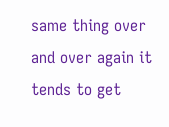same thing over and over again it tends to get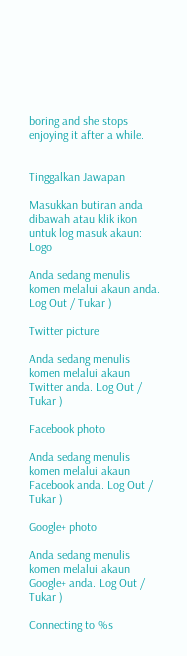boring and she stops enjoying it after a while.


Tinggalkan Jawapan

Masukkan butiran anda dibawah atau klik ikon untuk log masuk akaun: Logo

Anda sedang menulis komen melalui akaun anda. Log Out / Tukar )

Twitter picture

Anda sedang menulis komen melalui akaun Twitter anda. Log Out / Tukar )

Facebook photo

Anda sedang menulis komen melalui akaun Facebook anda. Log Out / Tukar )

Google+ photo

Anda sedang menulis komen melalui akaun Google+ anda. Log Out / Tukar )

Connecting to %s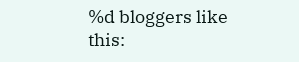%d bloggers like this: